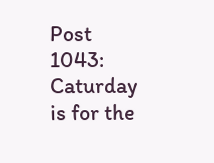Post 1043: Caturday is for the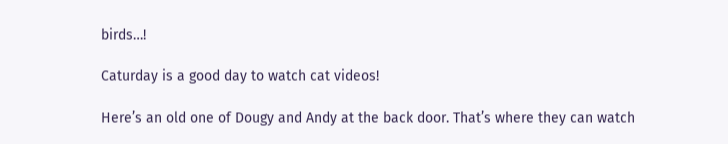birds…!

Caturday is a good day to watch cat videos!

Here’s an old one of Dougy and Andy at the back door. That’s where they can watch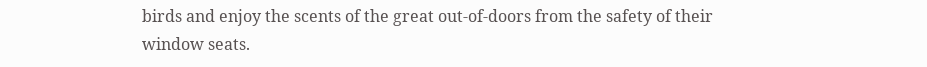birds and enjoy the scents of the great out-of-doors from the safety of their window seats.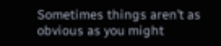Sometimes things aren’t as obvious as you might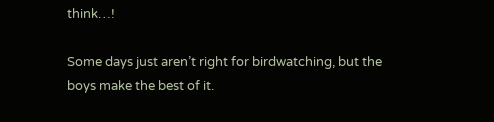think…!

Some days just aren’t right for birdwatching, but the boys make the best of it.